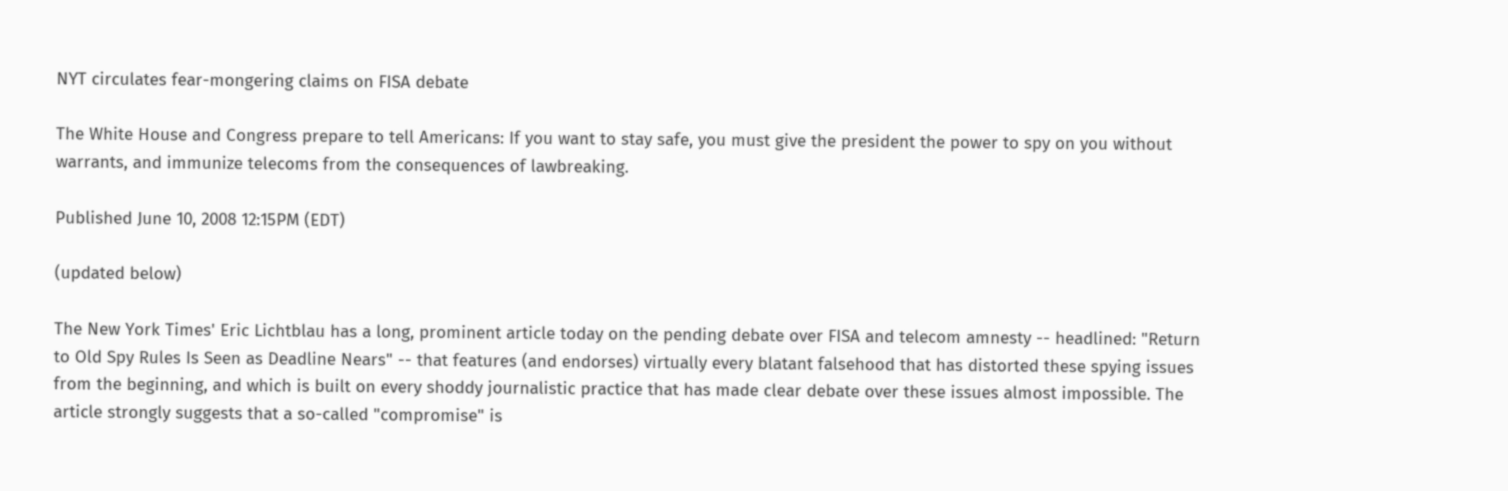NYT circulates fear-mongering claims on FISA debate

The White House and Congress prepare to tell Americans: If you want to stay safe, you must give the president the power to spy on you without warrants, and immunize telecoms from the consequences of lawbreaking.

Published June 10, 2008 12:15PM (EDT)

(updated below)

The New York Times' Eric Lichtblau has a long, prominent article today on the pending debate over FISA and telecom amnesty -- headlined: "Return to Old Spy Rules Is Seen as Deadline Nears" -- that features (and endorses) virtually every blatant falsehood that has distorted these spying issues from the beginning, and which is built on every shoddy journalistic practice that has made clear debate over these issues almost impossible. The article strongly suggests that a so-called "compromise" is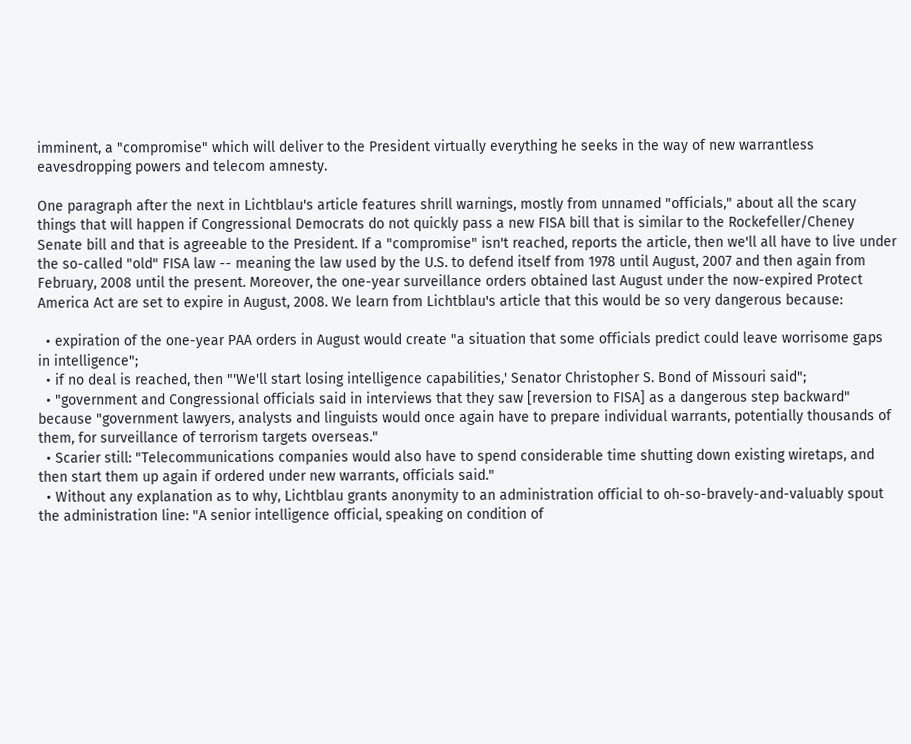imminent, a "compromise" which will deliver to the President virtually everything he seeks in the way of new warrantless eavesdropping powers and telecom amnesty.

One paragraph after the next in Lichtblau's article features shrill warnings, mostly from unnamed "officials," about all the scary things that will happen if Congressional Democrats do not quickly pass a new FISA bill that is similar to the Rockefeller/Cheney Senate bill and that is agreeable to the President. If a "compromise" isn't reached, reports the article, then we'll all have to live under the so-called "old" FISA law -- meaning the law used by the U.S. to defend itself from 1978 until August, 2007 and then again from February, 2008 until the present. Moreover, the one-year surveillance orders obtained last August under the now-expired Protect America Act are set to expire in August, 2008. We learn from Lichtblau's article that this would be so very dangerous because:

  • expiration of the one-year PAA orders in August would create "a situation that some officials predict could leave worrisome gaps in intelligence";
  • if no deal is reached, then "'We'll start losing intelligence capabilities,' Senator Christopher S. Bond of Missouri said";
  • "government and Congressional officials said in interviews that they saw [reversion to FISA] as a dangerous step backward" because "government lawyers, analysts and linguists would once again have to prepare individual warrants, potentially thousands of them, for surveillance of terrorism targets overseas."
  • Scarier still: "Telecommunications companies would also have to spend considerable time shutting down existing wiretaps, and then start them up again if ordered under new warrants, officials said."
  • Without any explanation as to why, Lichtblau grants anonymity to an administration official to oh-so-bravely-and-valuably spout the administration line: "A senior intelligence official, speaking on condition of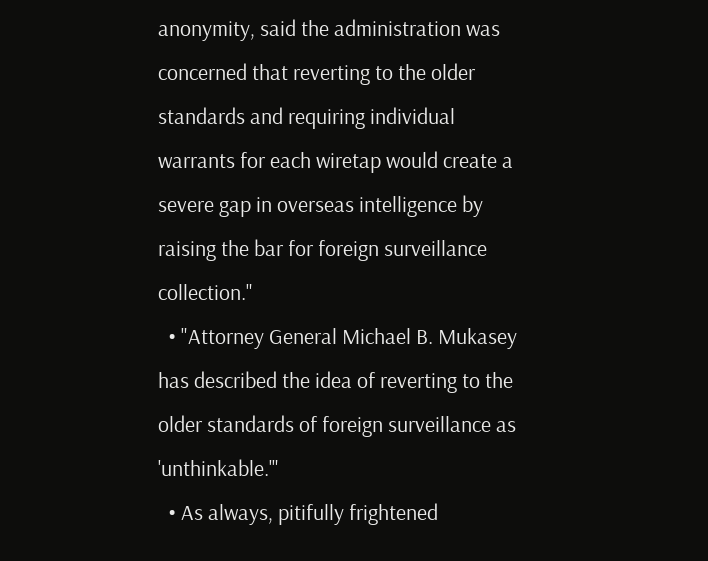anonymity, said the administration was concerned that reverting to the older standards and requiring individual warrants for each wiretap would create a severe gap in overseas intelligence by raising the bar for foreign surveillance collection."
  • "Attorney General Michael B. Mukasey has described the idea of reverting to the older standards of foreign surveillance as 'unthinkable.'"
  • As always, pitifully frightened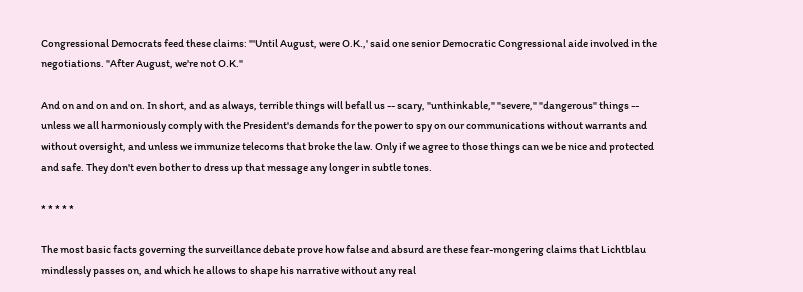Congressional Democrats feed these claims: "'Until August, were O.K.,' said one senior Democratic Congressional aide involved in the negotiations. "After August, we're not O.K."

And on and on and on. In short, and as always, terrible things will befall us -- scary, "unthinkable," "severe," "dangerous" things -- unless we all harmoniously comply with the President's demands for the power to spy on our communications without warrants and without oversight, and unless we immunize telecoms that broke the law. Only if we agree to those things can we be nice and protected and safe. They don't even bother to dress up that message any longer in subtle tones.

* * * * *

The most basic facts governing the surveillance debate prove how false and absurd are these fear-mongering claims that Lichtblau mindlessly passes on, and which he allows to shape his narrative without any real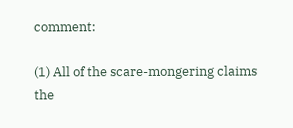comment:

(1) All of the scare-mongering claims the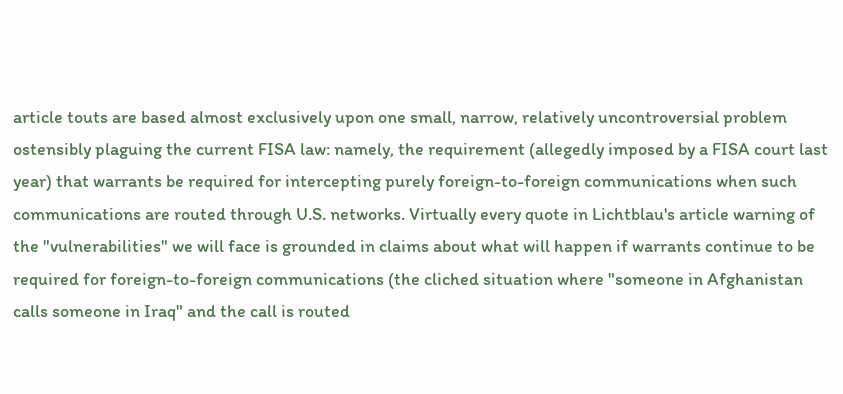article touts are based almost exclusively upon one small, narrow, relatively uncontroversial problem ostensibly plaguing the current FISA law: namely, the requirement (allegedly imposed by a FISA court last year) that warrants be required for intercepting purely foreign-to-foreign communications when such communications are routed through U.S. networks. Virtually every quote in Lichtblau's article warning of the "vulnerabilities" we will face is grounded in claims about what will happen if warrants continue to be required for foreign-to-foreign communications (the cliched situation where "someone in Afghanistan calls someone in Iraq" and the call is routed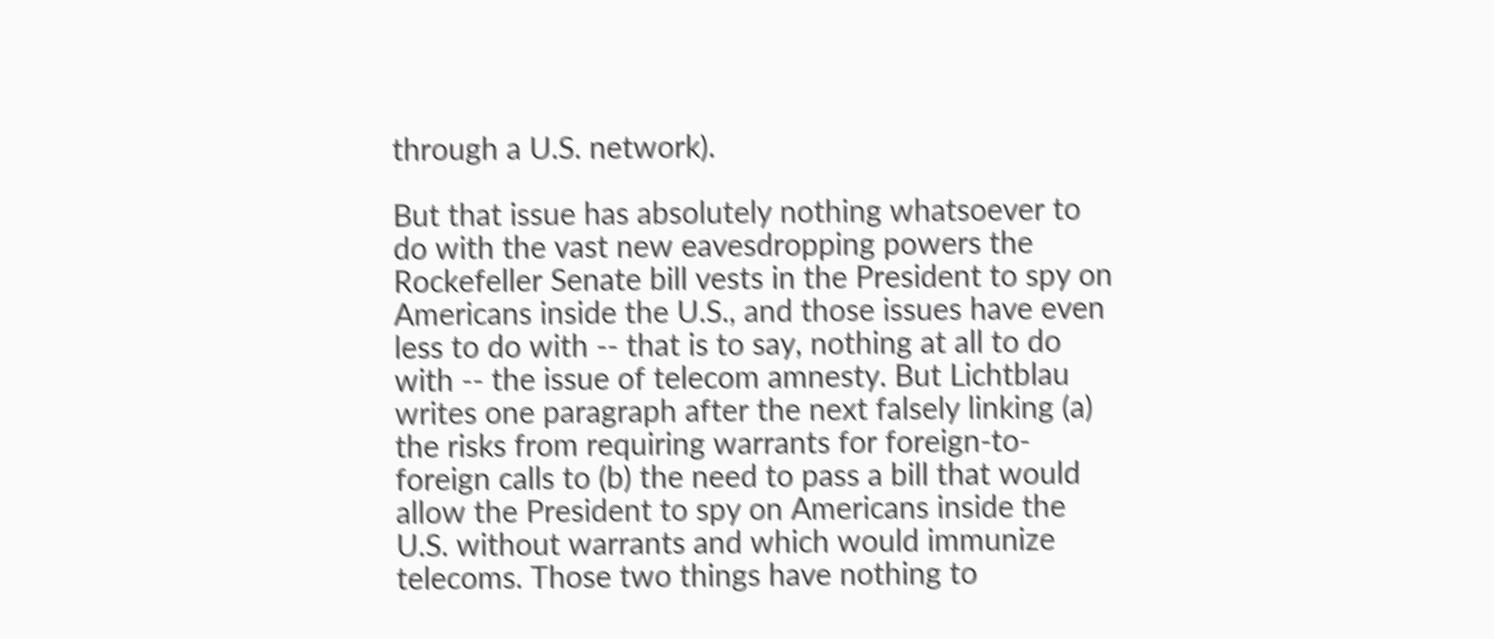through a U.S. network).

But that issue has absolutely nothing whatsoever to do with the vast new eavesdropping powers the Rockefeller Senate bill vests in the President to spy on Americans inside the U.S., and those issues have even less to do with -- that is to say, nothing at all to do with -- the issue of telecom amnesty. But Lichtblau writes one paragraph after the next falsely linking (a) the risks from requiring warrants for foreign-to-foreign calls to (b) the need to pass a bill that would allow the President to spy on Americans inside the U.S. without warrants and which would immunize telecoms. Those two things have nothing to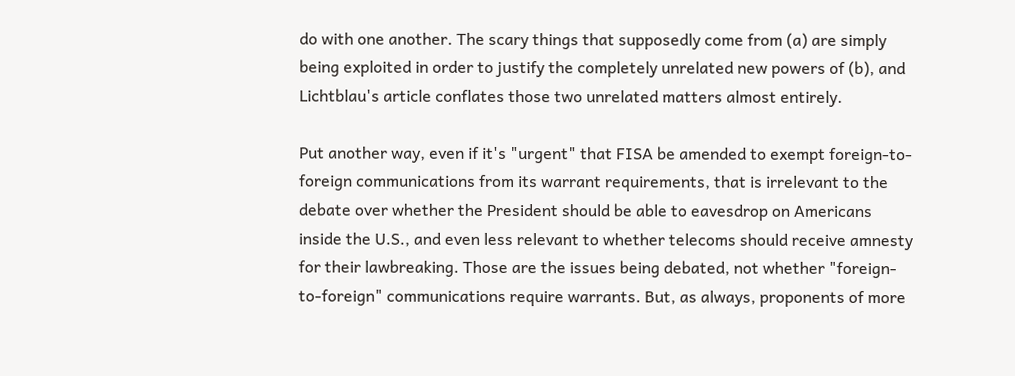do with one another. The scary things that supposedly come from (a) are simply being exploited in order to justify the completely unrelated new powers of (b), and Lichtblau's article conflates those two unrelated matters almost entirely.

Put another way, even if it's "urgent" that FISA be amended to exempt foreign-to-foreign communications from its warrant requirements, that is irrelevant to the debate over whether the President should be able to eavesdrop on Americans inside the U.S., and even less relevant to whether telecoms should receive amnesty for their lawbreaking. Those are the issues being debated, not whether "foreign-to-foreign" communications require warrants. But, as always, proponents of more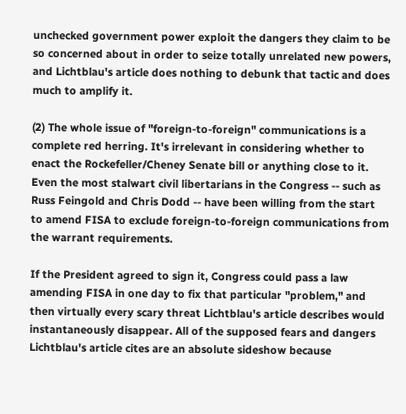unchecked government power exploit the dangers they claim to be so concerned about in order to seize totally unrelated new powers, and Lichtblau's article does nothing to debunk that tactic and does much to amplify it.

(2) The whole issue of "foreign-to-foreign" communications is a complete red herring. It's irrelevant in considering whether to enact the Rockefeller/Cheney Senate bill or anything close to it. Even the most stalwart civil libertarians in the Congress -- such as Russ Feingold and Chris Dodd -- have been willing from the start to amend FISA to exclude foreign-to-foreign communications from the warrant requirements.

If the President agreed to sign it, Congress could pass a law amending FISA in one day to fix that particular "problem," and then virtually every scary threat Lichtblau's article describes would instantaneously disappear. All of the supposed fears and dangers Lichtblau's article cites are an absolute sideshow because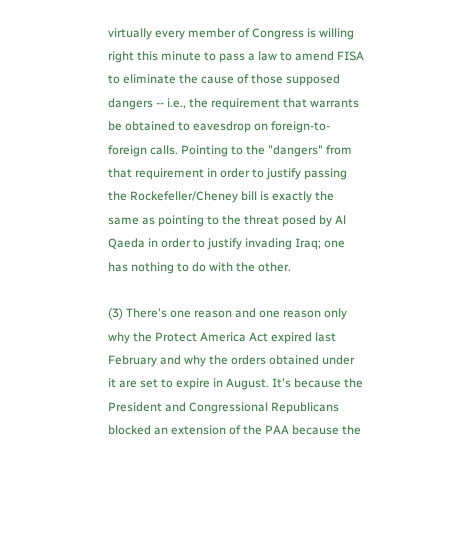virtually every member of Congress is willing right this minute to pass a law to amend FISA to eliminate the cause of those supposed dangers -- i.e., the requirement that warrants be obtained to eavesdrop on foreign-to-foreign calls. Pointing to the "dangers" from that requirement in order to justify passing the Rockefeller/Cheney bill is exactly the same as pointing to the threat posed by Al Qaeda in order to justify invading Iraq; one has nothing to do with the other.

(3) There's one reason and one reason only why the Protect America Act expired last February and why the orders obtained under it are set to expire in August. It's because the President and Congressional Republicans blocked an extension of the PAA because the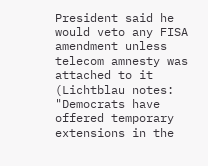President said he would veto any FISA amendment unless telecom amnesty was attached to it (Lichtblau notes: "Democrats have offered temporary extensions in the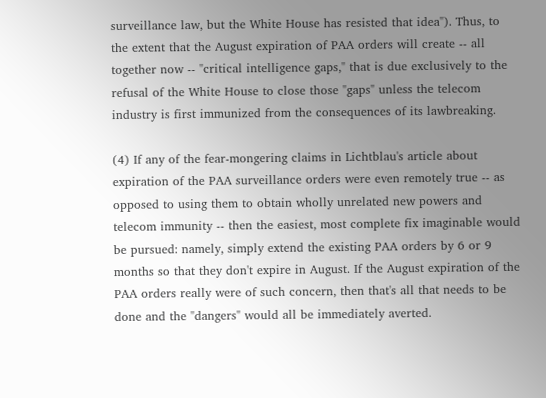surveillance law, but the White House has resisted that idea"). Thus, to the extent that the August expiration of PAA orders will create -- all together now -- "critical intelligence gaps," that is due exclusively to the refusal of the White House to close those "gaps" unless the telecom industry is first immunized from the consequences of its lawbreaking.

(4) If any of the fear-mongering claims in Lichtblau's article about expiration of the PAA surveillance orders were even remotely true -- as opposed to using them to obtain wholly unrelated new powers and telecom immunity -- then the easiest, most complete fix imaginable would be pursued: namely, simply extend the existing PAA orders by 6 or 9 months so that they don't expire in August. If the August expiration of the PAA orders really were of such concern, then that's all that needs to be done and the "dangers" would all be immediately averted.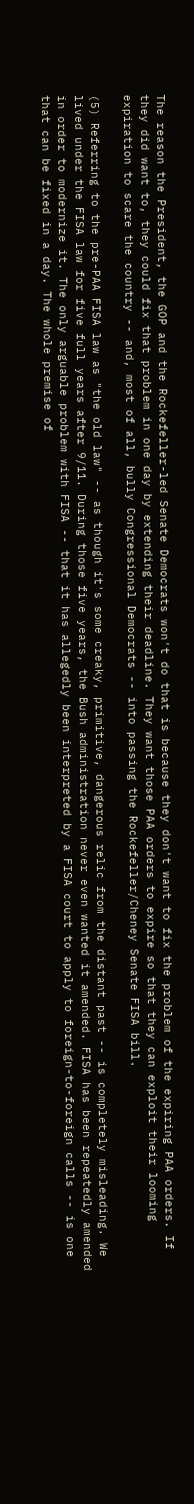The reason the President, the GOP and the Rockefeller-led Senate Democrats won't do that is because they don't want to fix the problem of the expiring PAA orders. If they did want to, they could fix that problem in one day by extending their deadline. They want those PAA orders to expire so that they can exploit their looming expiration to scare the country -- and, most of all, bully Congressional Democrats -- into passing the Rockefeller/Cheney Senate FISA bill.

(5) Referring to the pre-PAA FISA law as "the old law" -- as though it's some creaky, primitive, dangerous relic from the distant past -- is completely misleading. We lived under the FISA law for five full years after 9/11. During those five years, the Bush administration never even wanted it amended. FISA has been repeatedly amended in order to modernize it. The only arguable problem with FISA -- that it has allegedly been interpreted by a FISA court to apply to foreign-to-foreign calls -- is one that can be fixed in a day. The whole premise of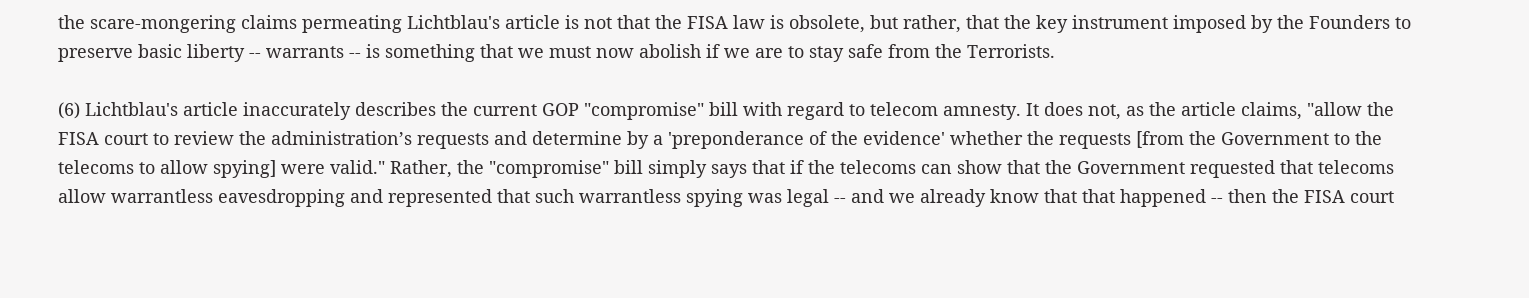the scare-mongering claims permeating Lichtblau's article is not that the FISA law is obsolete, but rather, that the key instrument imposed by the Founders to preserve basic liberty -- warrants -- is something that we must now abolish if we are to stay safe from the Terrorists.

(6) Lichtblau's article inaccurately describes the current GOP "compromise" bill with regard to telecom amnesty. It does not, as the article claims, "allow the FISA court to review the administration’s requests and determine by a 'preponderance of the evidence' whether the requests [from the Government to the telecoms to allow spying] were valid." Rather, the "compromise" bill simply says that if the telecoms can show that the Government requested that telecoms allow warrantless eavesdropping and represented that such warrantless spying was legal -- and we already know that that happened -- then the FISA court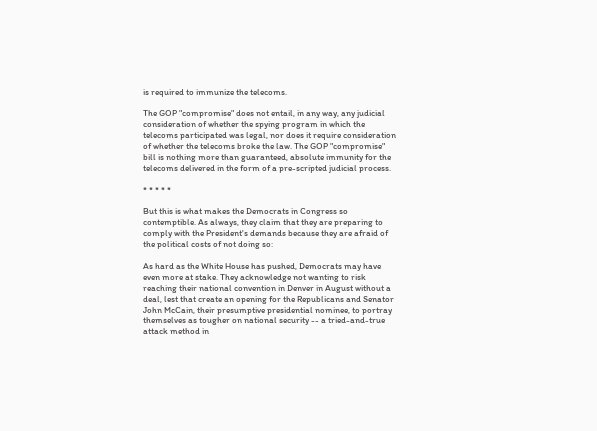is required to immunize the telecoms.

The GOP "compromise" does not entail, in any way, any judicial consideration of whether the spying program in which the telecoms participated was legal, nor does it require consideration of whether the telecoms broke the law. The GOP "compromise" bill is nothing more than guaranteed, absolute immunity for the telecoms delivered in the form of a pre-scripted judicial process.

* * * * *

But this is what makes the Democrats in Congress so contemptible. As always, they claim that they are preparing to comply with the President's demands because they are afraid of the political costs of not doing so:

As hard as the White House has pushed, Democrats may have even more at stake. They acknowledge not wanting to risk reaching their national convention in Denver in August without a deal, lest that create an opening for the Republicans and Senator John McCain, their presumptive presidential nominee, to portray themselves as tougher on national security -- a tried-and-true attack method in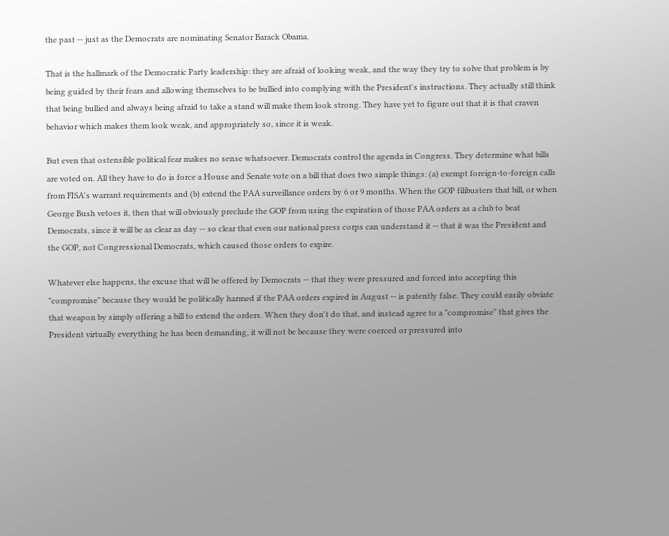the past -- just as the Democrats are nominating Senator Barack Obama.

That is the hallmark of the Democratic Party leadership: they are afraid of looking weak, and the way they try to solve that problem is by being guided by their fears and allowing themselves to be bullied into complying with the President's instructions. They actually still think that being bullied and always being afraid to take a stand will make them look strong. They have yet to figure out that it is that craven behavior which makes them look weak, and appropriately so, since it is weak.

But even that ostensible political fear makes no sense whatsoever. Democrats control the agenda in Congress. They determine what bills are voted on. All they have to do is force a House and Senate vote on a bill that does two simple things: (a) exempt foreign-to-foreign calls from FISA's warrant requirements and (b) extend the PAA surveillance orders by 6 or 9 months. When the GOP filibusters that bill, or when George Bush vetoes it, then that will obviously preclude the GOP from using the expiration of those PAA orders as a club to beat Democrats, since it will be as clear as day -- so clear that even our national press corps can understand it -- that it was the President and the GOP, not Congressional Democrats, which caused those orders to expire.

Whatever else happens, the excuse that will be offered by Democrats -- that they were pressured and forced into accepting this "compromise" because they would be politically harmed if the PAA orders expired in August -- is patently false. They could easily obviate that weapon by simply offering a bill to extend the orders. When they don't do that, and instead agree to a "compromise" that gives the President virtually everything he has been demanding, it will not be because they were coerced or pressured into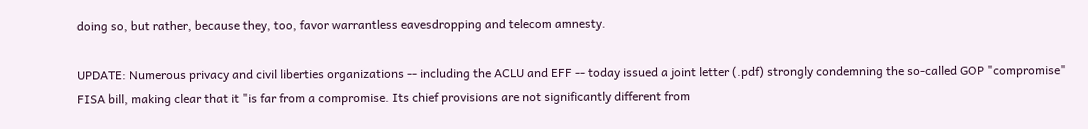doing so, but rather, because they, too, favor warrantless eavesdropping and telecom amnesty.

UPDATE: Numerous privacy and civil liberties organizations -- including the ACLU and EFF -- today issued a joint letter (.pdf) strongly condemning the so-called GOP "compromise" FISA bill, making clear that it "is far from a compromise. Its chief provisions are not significantly different from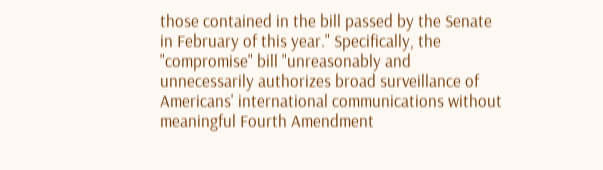those contained in the bill passed by the Senate in February of this year." Specifically, the "compromise" bill "unreasonably and unnecessarily authorizes broad surveillance of Americans' international communications without meaningful Fourth Amendment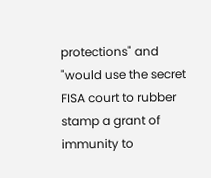protections" and "would use the secret FISA court to rubber stamp a grant of immunity to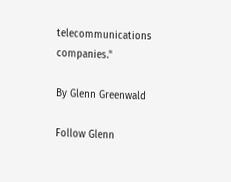telecommunications companies."

By Glenn Greenwald

Follow Glenn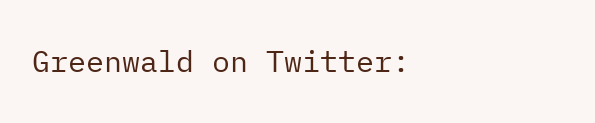Greenwald on Twitter: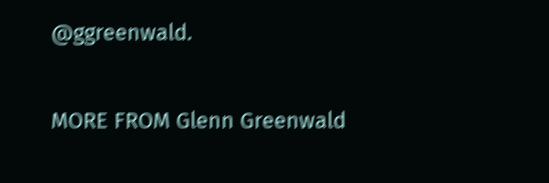@ggreenwald.

MORE FROM Glenn Greenwald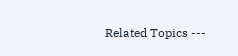Related Topics ---